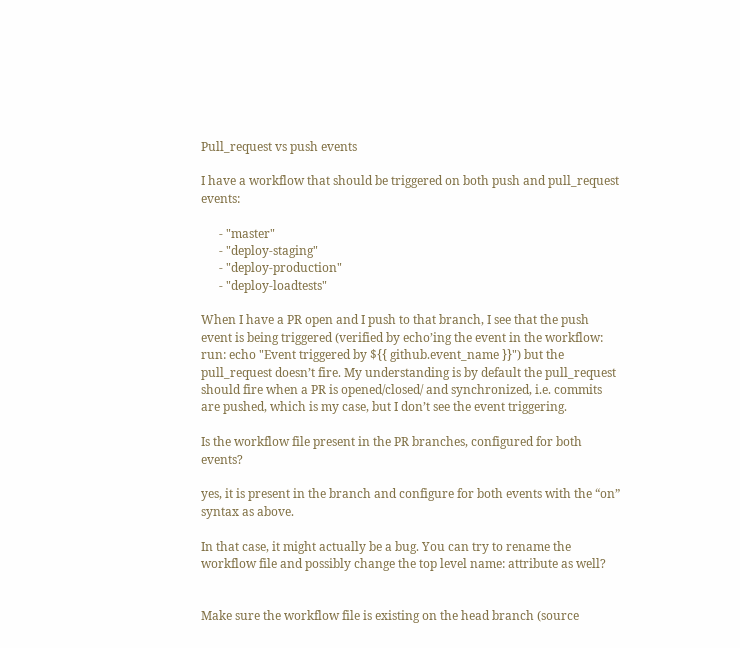Pull_request vs push events

I have a workflow that should be triggered on both push and pull_request events:

      - "master"
      - "deploy-staging"
      - "deploy-production"
      - "deploy-loadtests"

When I have a PR open and I push to that branch, I see that the push event is being triggered (verified by echo’ing the event in the workflow: run: echo "Event triggered by ${{ github.event_name }}") but the pull_request doesn’t fire. My understanding is by default the pull_request should fire when a PR is opened/closed/ and synchronized, i.e. commits are pushed, which is my case, but I don’t see the event triggering.

Is the workflow file present in the PR branches, configured for both events?

yes, it is present in the branch and configure for both events with the “on” syntax as above.

In that case, it might actually be a bug. You can try to rename the workflow file and possibly change the top level name: attribute as well?


Make sure the workflow file is existing on the head branch (source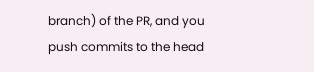branch) of the PR, and you push commits to the head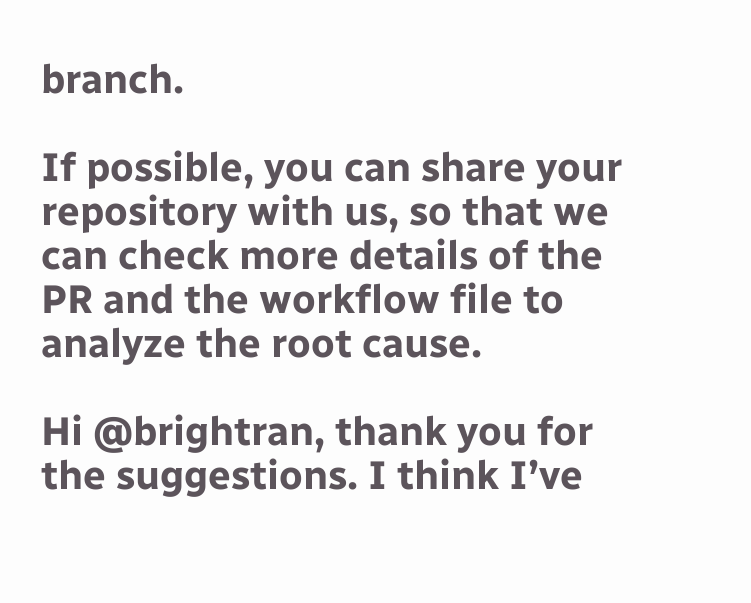branch.

If possible, you can share your repository with us, so that we can check more details of the PR and the workflow file to analyze the root cause.

Hi @brightran, thank you for the suggestions. I think I’ve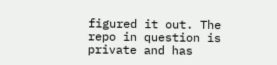figured it out. The repo in question is private and has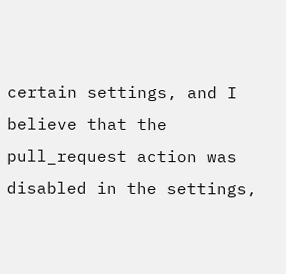certain settings, and I believe that the pull_request action was disabled in the settings,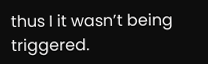thus I it wasn’t being triggered.